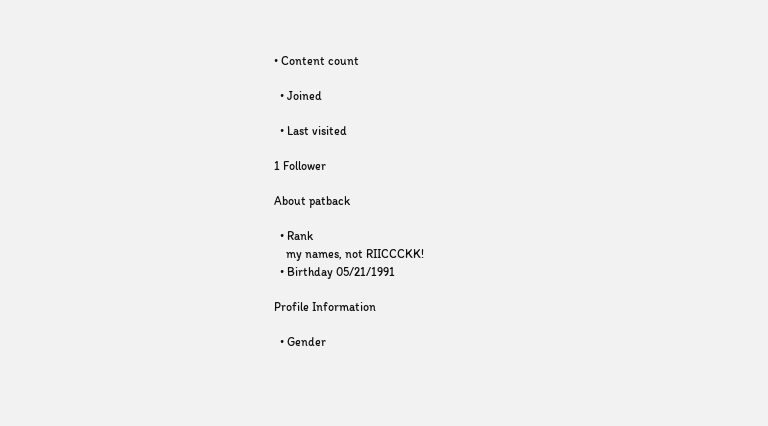• Content count

  • Joined

  • Last visited

1 Follower

About patback

  • Rank
    my names, not RIICCCKK!
  • Birthday 05/21/1991

Profile Information

  • Gender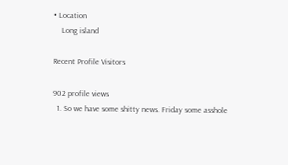• Location
    Long island

Recent Profile Visitors

902 profile views
  1. So we have some shitty news. Friday some asshole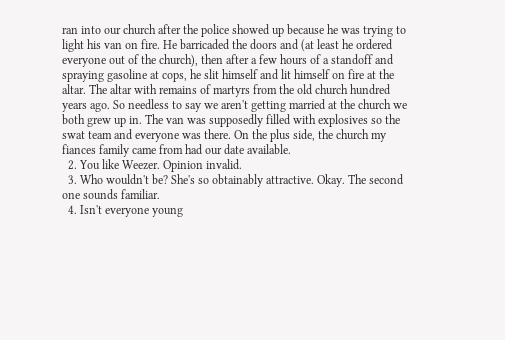ran into our church after the police showed up because he was trying to light his van on fire. He barricaded the doors and (at least he ordered everyone out of the church), then after a few hours of a standoff and spraying gasoline at cops, he slit himself and lit himself on fire at the altar. The altar with remains of martyrs from the old church hundred years ago. So needless to say we aren't getting married at the church we both grew up in. The van was supposedly filled with explosives so the swat team and everyone was there. On the plus side, the church my fiances family came from had our date available.
  2. You like Weezer. Opinion invalid.
  3. Who wouldn't be? She's so obtainably attractive. Okay. The second one sounds familiar.
  4. Isn't everyone young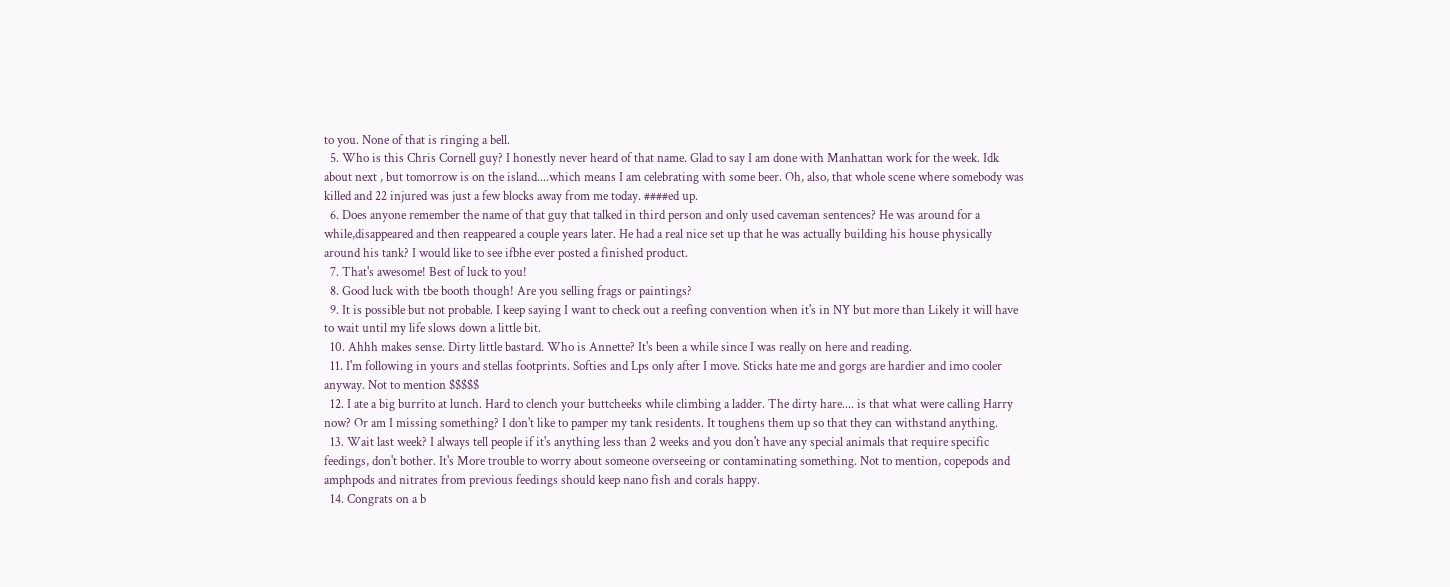to you. None of that is ringing a bell.
  5. Who is this Chris Cornell guy? I honestly never heard of that name. Glad to say I am done with Manhattan work for the week. Idk about next , but tomorrow is on the island....which means I am celebrating with some beer. Oh, also, that whole scene where somebody was killed and 22 injured was just a few blocks away from me today. ####ed up.
  6. Does anyone remember the name of that guy that talked in third person and only used caveman sentences? He was around for a while,disappeared and then reappeared a couple years later. He had a real nice set up that he was actually building his house physically around his tank? I would like to see ifbhe ever posted a finished product.
  7. That's awesome! Best of luck to you!
  8. Good luck with tbe booth though! Are you selling frags or paintings?
  9. It is possible but not probable. I keep saying I want to check out a reefing convention when it's in NY but more than Likely it will have to wait until my life slows down a little bit.
  10. Ahhh makes sense. Dirty little bastard. Who is Annette? It's been a while since I was really on here and reading.
  11. I'm following in yours and stellas footprints. Softies and Lps only after I move. Sticks hate me and gorgs are hardier and imo cooler anyway. Not to mention $$$$$
  12. I ate a big burrito at lunch. Hard to clench your buttcheeks while climbing a ladder. The dirty hare.... is that what were calling Harry now? Or am I missing something? I don't like to pamper my tank residents. It toughens them up so that they can withstand anything.
  13. Wait last week? I always tell people if it's anything less than 2 weeks and you don't have any special animals that require specific feedings, don't bother. It's More trouble to worry about someone overseeing or contaminating something. Not to mention, copepods and amphpods and nitrates from previous feedings should keep nano fish and corals happy.
  14. Congrats on a b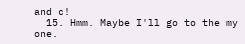and c!
  15. Hmm. Maybe I'll go to the my one.